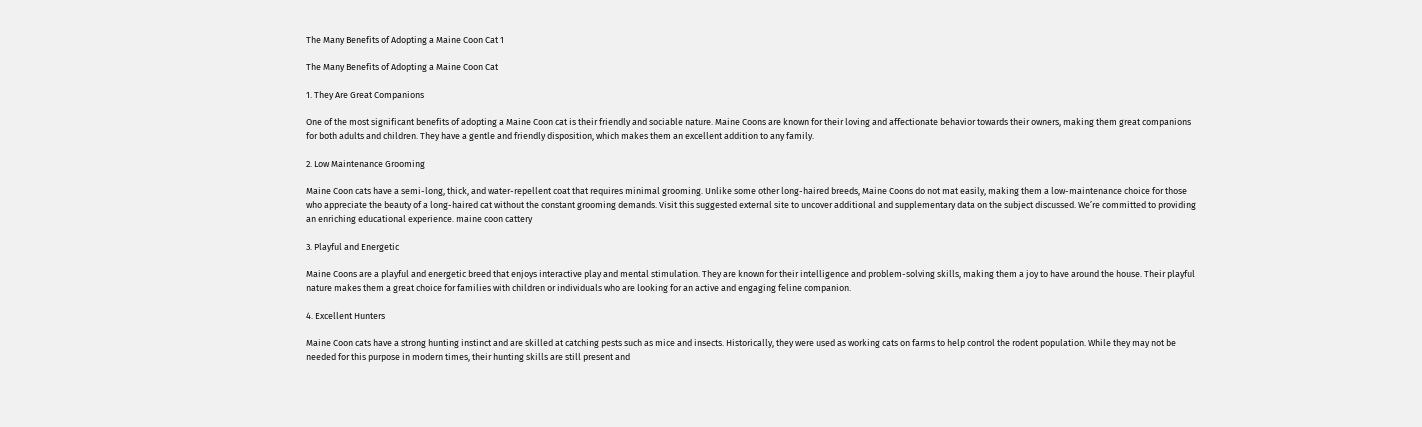The Many Benefits of Adopting a Maine Coon Cat 1

The Many Benefits of Adopting a Maine Coon Cat

1. They Are Great Companions

One of the most significant benefits of adopting a Maine Coon cat is their friendly and sociable nature. Maine Coons are known for their loving and affectionate behavior towards their owners, making them great companions for both adults and children. They have a gentle and friendly disposition, which makes them an excellent addition to any family.

2. Low Maintenance Grooming

Maine Coon cats have a semi-long, thick, and water-repellent coat that requires minimal grooming. Unlike some other long-haired breeds, Maine Coons do not mat easily, making them a low-maintenance choice for those who appreciate the beauty of a long-haired cat without the constant grooming demands. Visit this suggested external site to uncover additional and supplementary data on the subject discussed. We’re committed to providing an enriching educational experience. maine coon cattery

3. Playful and Energetic

Maine Coons are a playful and energetic breed that enjoys interactive play and mental stimulation. They are known for their intelligence and problem-solving skills, making them a joy to have around the house. Their playful nature makes them a great choice for families with children or individuals who are looking for an active and engaging feline companion.

4. Excellent Hunters

Maine Coon cats have a strong hunting instinct and are skilled at catching pests such as mice and insects. Historically, they were used as working cats on farms to help control the rodent population. While they may not be needed for this purpose in modern times, their hunting skills are still present and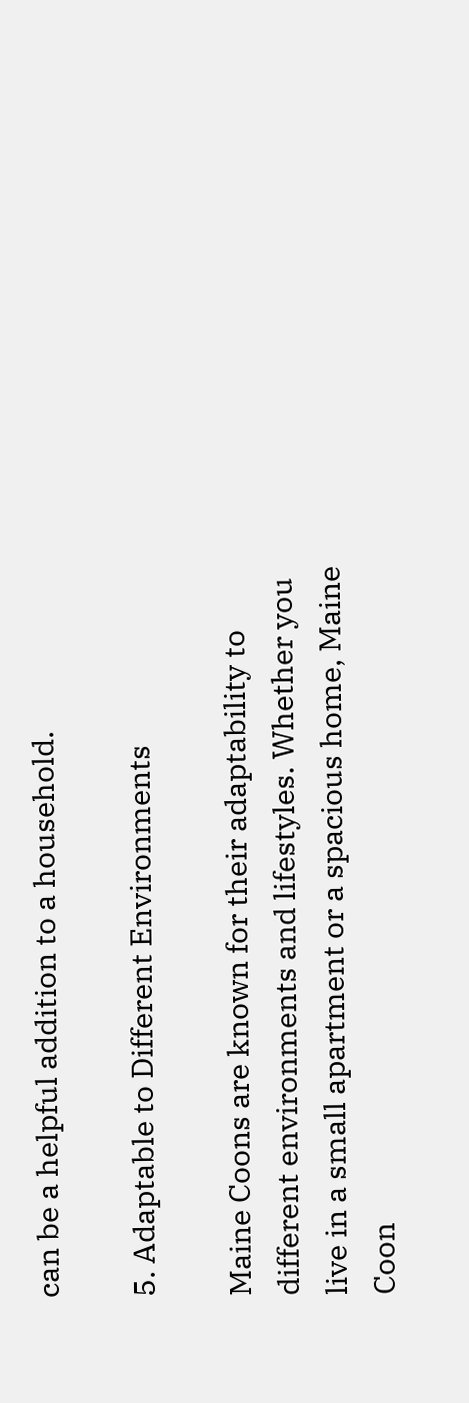can be a helpful addition to a household.

5. Adaptable to Different Environments

Maine Coons are known for their adaptability to different environments and lifestyles. Whether you live in a small apartment or a spacious home, Maine Coon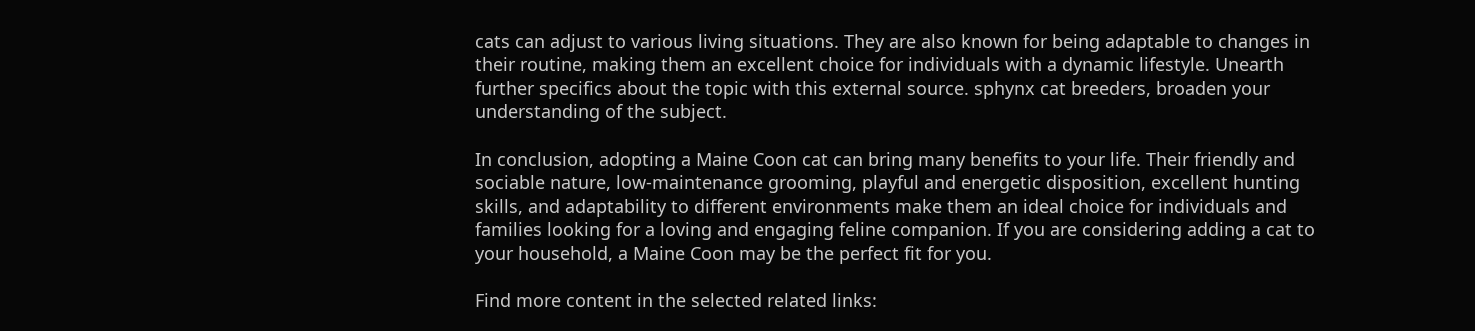cats can adjust to various living situations. They are also known for being adaptable to changes in their routine, making them an excellent choice for individuals with a dynamic lifestyle. Unearth further specifics about the topic with this external source. sphynx cat breeders, broaden your understanding of the subject.

In conclusion, adopting a Maine Coon cat can bring many benefits to your life. Their friendly and sociable nature, low-maintenance grooming, playful and energetic disposition, excellent hunting skills, and adaptability to different environments make them an ideal choice for individuals and families looking for a loving and engaging feline companion. If you are considering adding a cat to your household, a Maine Coon may be the perfect fit for you.

Find more content in the selected related links: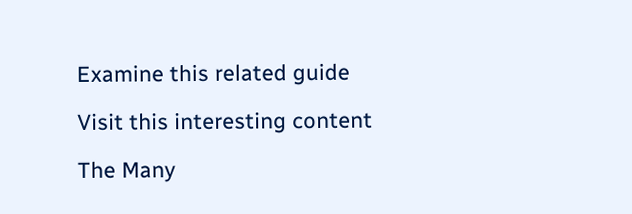Examine this related guide

Visit this interesting content

The Many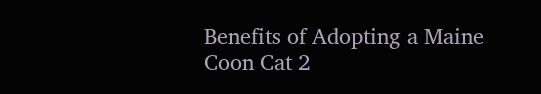Benefits of Adopting a Maine Coon Cat 2